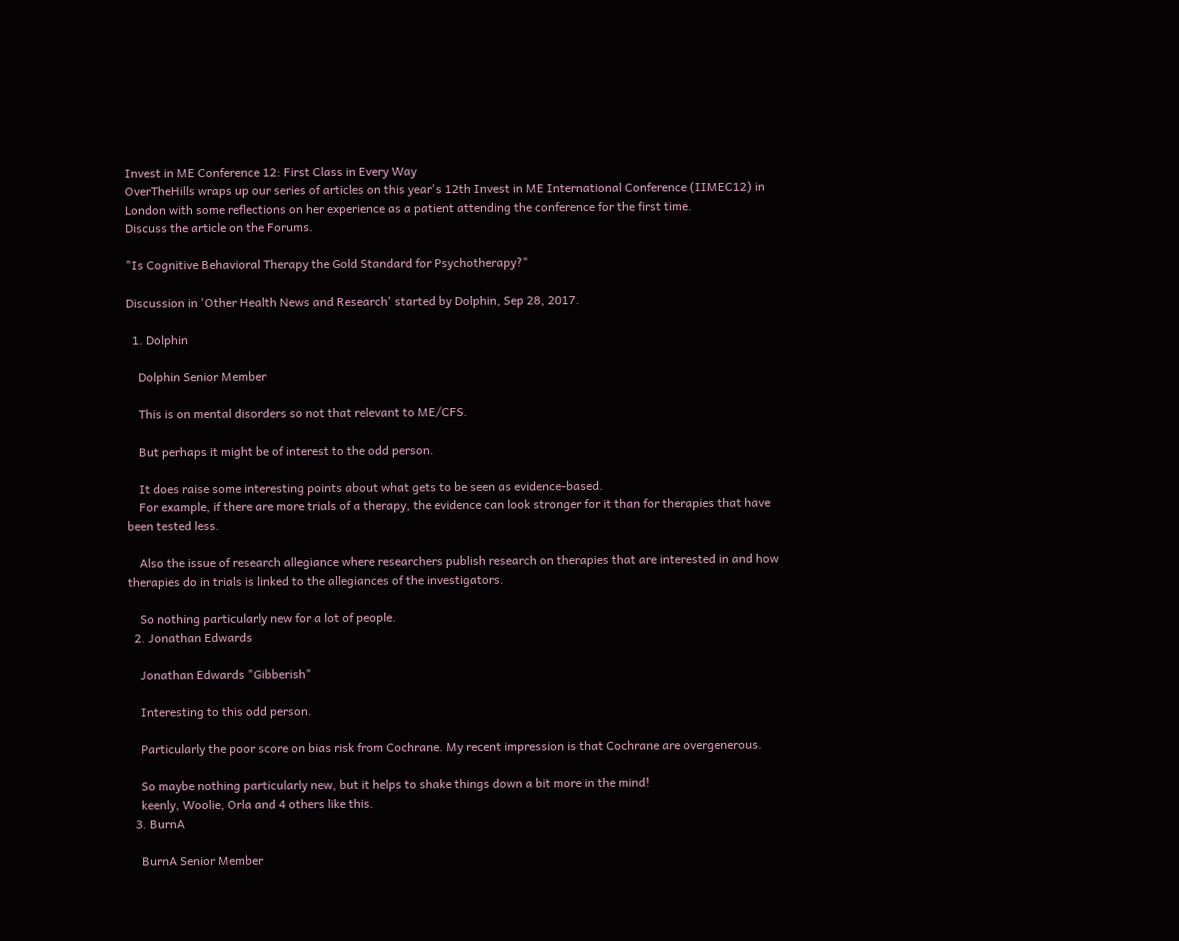Invest in ME Conference 12: First Class in Every Way
OverTheHills wraps up our series of articles on this year's 12th Invest in ME International Conference (IIMEC12) in London with some reflections on her experience as a patient attending the conference for the first time.
Discuss the article on the Forums.

"Is Cognitive Behavioral Therapy the Gold Standard for Psychotherapy?"

Discussion in 'Other Health News and Research' started by Dolphin, Sep 28, 2017.

  1. Dolphin

    Dolphin Senior Member

    This is on mental disorders so not that relevant to ME/CFS.

    But perhaps it might be of interest to the odd person.

    It does raise some interesting points about what gets to be seen as evidence-based.
    For example, if there are more trials of a therapy, the evidence can look stronger for it than for therapies that have been tested less.

    Also the issue of research allegiance where researchers publish research on therapies that are interested in and how therapies do in trials is linked to the allegiances of the investigators.

    So nothing particularly new for a lot of people.
  2. Jonathan Edwards

    Jonathan Edwards "Gibberish"

    Interesting to this odd person.

    Particularly the poor score on bias risk from Cochrane. My recent impression is that Cochrane are overgenerous.

    So maybe nothing particularly new, but it helps to shake things down a bit more in the mind!
    keenly, Woolie, Orla and 4 others like this.
  3. BurnA

    BurnA Senior Member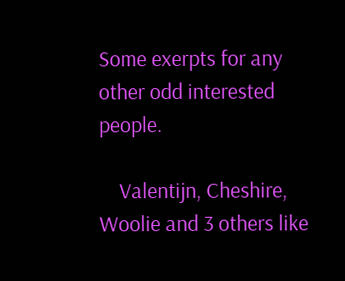Some exerpts for any other odd interested people.

    Valentijn, Cheshire, Woolie and 3 others like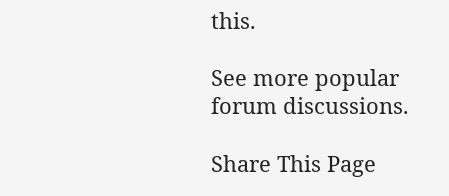this.

See more popular forum discussions.

Share This Page